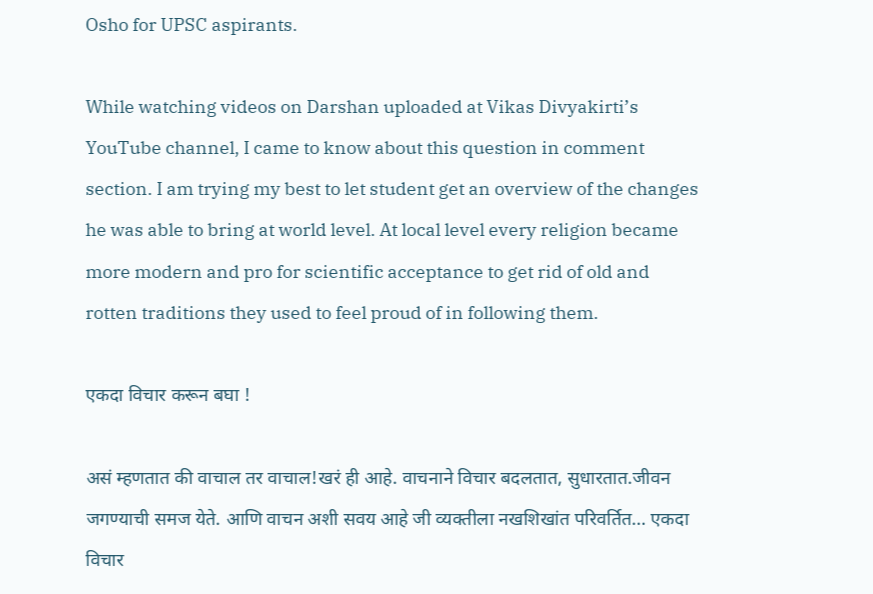Osho for UPSC aspirants.

While watching videos on Darshan uploaded at Vikas Divyakirti’s YouTube channel, I came to know about this question in comment section. I am trying my best to let student get an overview of the changes he was able to bring at world level. At local level every religion became more modern and pro for scientific acceptance to get rid of old and rotten traditions they used to feel proud of in following them.

एकदा विचार करून बघा !

असं म्हणतात की वाचाल तर वाचाल!खरं ही आहे. वाचनाने विचार बदलतात, सुधारतात.जीवन जगण्याची समज येते. आणि वाचन अशी सवय आहे जी व्यक्तीला नखशिखांत परिवर्तित… एकदा विचार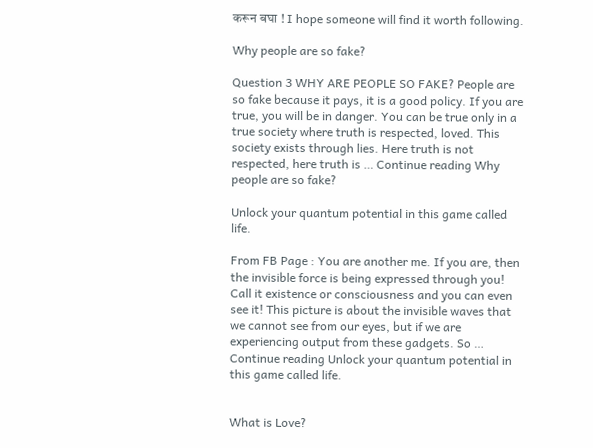करून बघा ! I hope someone will find it worth following.

Why people are so fake?

Question 3 WHY ARE PEOPLE SO FAKE? People are so fake because it pays, it is a good policy. If you are true, you will be in danger. You can be true only in a true society where truth is respected, loved. This society exists through lies. Here truth is not respected, here truth is … Continue reading Why people are so fake?

Unlock your quantum potential in this game called life.

From FB Page : You are another me. If you are, then the invisible force is being expressed through you! Call it existence or consciousness and you can even see it! This picture is about the invisible waves that we cannot see from our eyes, but if we are experiencing output from these gadgets. So … Continue reading Unlock your quantum potential in this game called life.


What is Love?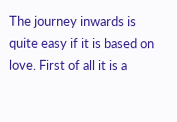The journey inwards is quite easy if it is based on love. First of all it is a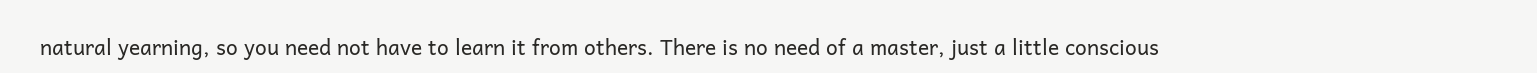natural yearning, so you need not have to learn it from others. There is no need of a master, just a little conscious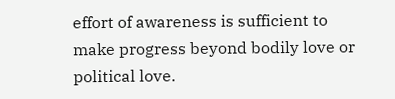effort of awareness is sufficient to make progress beyond bodily love or political love.